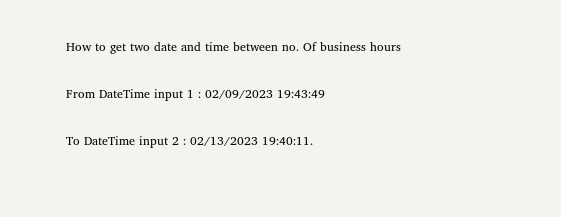How to get two date and time between no. Of business hours

From DateTime input 1 : 02/09/2023 19:43:49

To DateTime input 2 : 02/13/2023 19:40:11.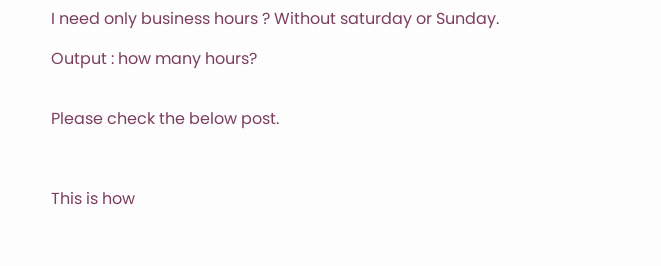I need only business hours ? Without saturday or Sunday.

Output : how many hours?


Please check the below post.



This is how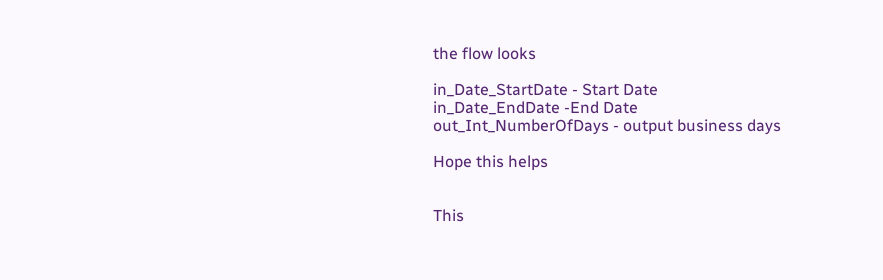the flow looks

in_Date_StartDate - Start Date
in_Date_EndDate -End Date
out_Int_NumberOfDays - output business days

Hope this helps


This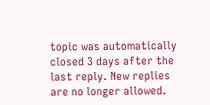topic was automatically closed 3 days after the last reply. New replies are no longer allowed.